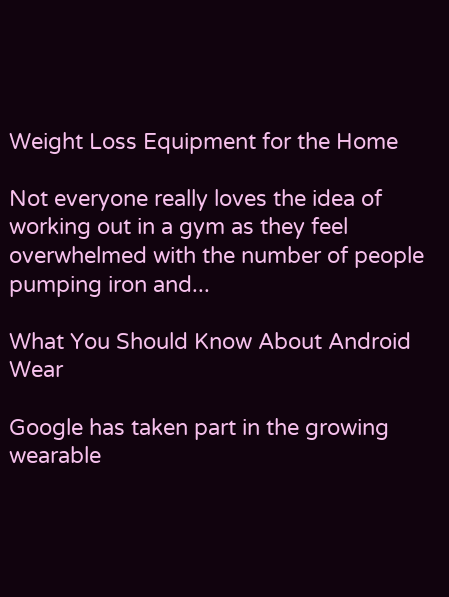Weight Loss Equipment for the Home

Not everyone really loves the idea of working out in a gym as they feel overwhelmed with the number of people pumping iron and...

What You Should Know About Android Wear

Google has taken part in the growing wearable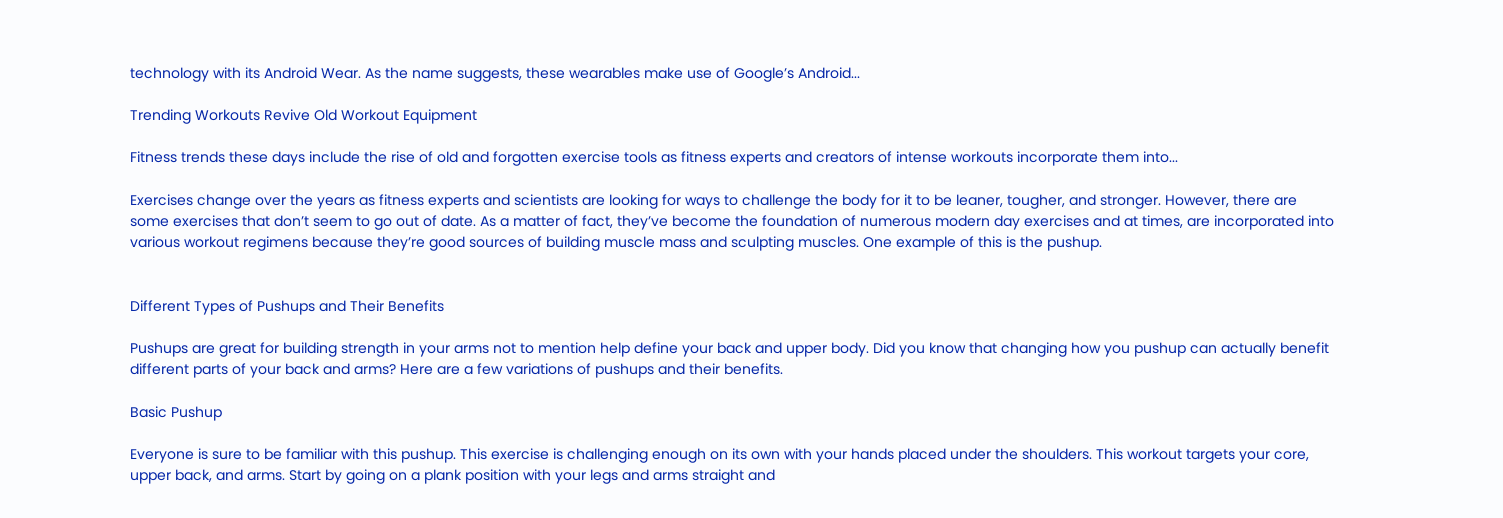technology with its Android Wear. As the name suggests, these wearables make use of Google’s Android...

Trending Workouts Revive Old Workout Equipment

Fitness trends these days include the rise of old and forgotten exercise tools as fitness experts and creators of intense workouts incorporate them into...

Exercises change over the years as fitness experts and scientists are looking for ways to challenge the body for it to be leaner, tougher, and stronger. However, there are some exercises that don’t seem to go out of date. As a matter of fact, they’ve become the foundation of numerous modern day exercises and at times, are incorporated into various workout regimens because they’re good sources of building muscle mass and sculpting muscles. One example of this is the pushup.


Different Types of Pushups and Their Benefits

Pushups are great for building strength in your arms not to mention help define your back and upper body. Did you know that changing how you pushup can actually benefit different parts of your back and arms? Here are a few variations of pushups and their benefits.

Basic Pushup

Everyone is sure to be familiar with this pushup. This exercise is challenging enough on its own with your hands placed under the shoulders. This workout targets your core, upper back, and arms. Start by going on a plank position with your legs and arms straight and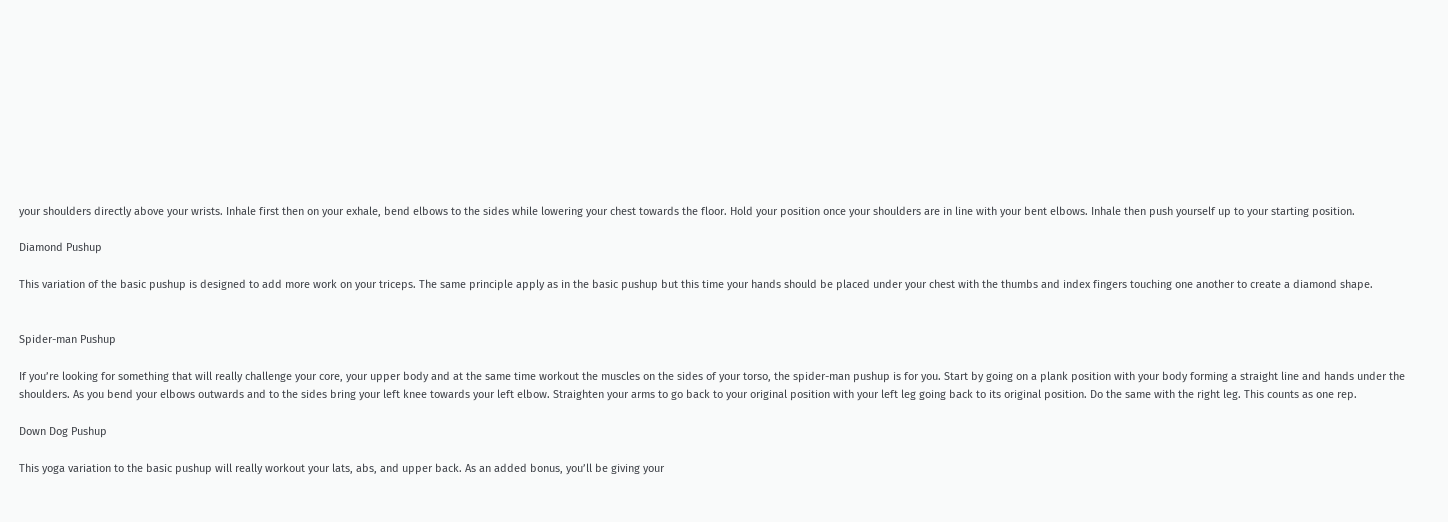your shoulders directly above your wrists. Inhale first then on your exhale, bend elbows to the sides while lowering your chest towards the floor. Hold your position once your shoulders are in line with your bent elbows. Inhale then push yourself up to your starting position.

Diamond Pushup

This variation of the basic pushup is designed to add more work on your triceps. The same principle apply as in the basic pushup but this time your hands should be placed under your chest with the thumbs and index fingers touching one another to create a diamond shape.


Spider-man Pushup

If you’re looking for something that will really challenge your core, your upper body and at the same time workout the muscles on the sides of your torso, the spider-man pushup is for you. Start by going on a plank position with your body forming a straight line and hands under the shoulders. As you bend your elbows outwards and to the sides bring your left knee towards your left elbow. Straighten your arms to go back to your original position with your left leg going back to its original position. Do the same with the right leg. This counts as one rep.

Down Dog Pushup

This yoga variation to the basic pushup will really workout your lats, abs, and upper back. As an added bonus, you’ll be giving your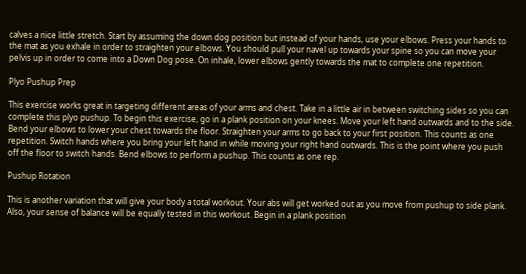calves a nice little stretch. Start by assuming the down dog position but instead of your hands, use your elbows. Press your hands to the mat as you exhale in order to straighten your elbows. You should pull your navel up towards your spine so you can move your pelvis up in order to come into a Down Dog pose. On inhale, lower elbows gently towards the mat to complete one repetition.

Plyo Pushup Prep

This exercise works great in targeting different areas of your arms and chest. Take in a little air in between switching sides so you can complete this plyo pushup. To begin this exercise, go in a plank position on your knees. Move your left hand outwards and to the side. Bend your elbows to lower your chest towards the floor. Straighten your arms to go back to your first position. This counts as one repetition. Switch hands where you bring your left hand in while moving your right hand outwards. This is the point where you push off the floor to switch hands. Bend elbows to perform a pushup. This counts as one rep.

Pushup Rotation

This is another variation that will give your body a total workout. Your abs will get worked out as you move from pushup to side plank. Also, your sense of balance will be equally tested in this workout. Begin in a plank position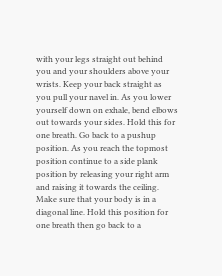with your legs straight out behind you and your shoulders above your wrists. Keep your back straight as you pull your navel in. As you lower yourself down on exhale, bend elbows out towards your sides. Hold this for one breath. Go back to a pushup position. As you reach the topmost position continue to a side plank position by releasing your right arm and raising it towards the ceiling. Make sure that your body is in a diagonal line. Hold this position for one breath then go back to a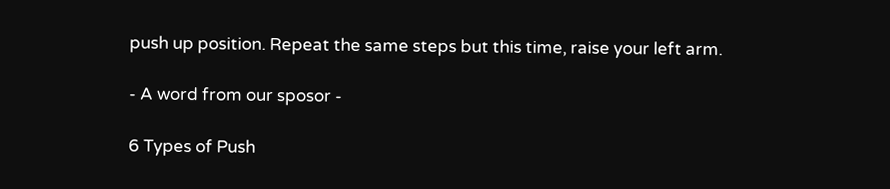push up position. Repeat the same steps but this time, raise your left arm.

- A word from our sposor -

6 Types of Push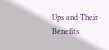Ups and Their Benefits